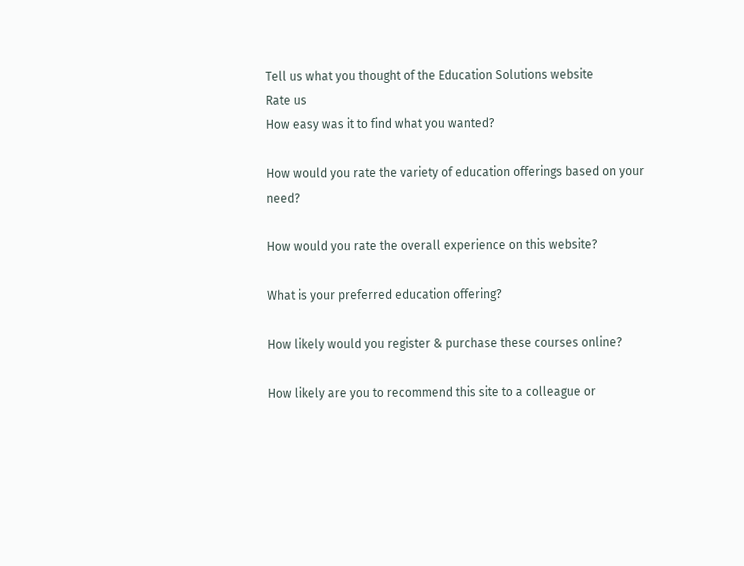Tell us what you thought of the Education Solutions website
Rate us
How easy was it to find what you wanted?

How would you rate the variety of education offerings based on your need?

How would you rate the overall experience on this website?

What is your preferred education offering?

How likely would you register & purchase these courses online?

How likely are you to recommend this site to a colleague or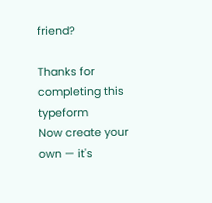friend?

Thanks for completing this typeform
Now create your own — it's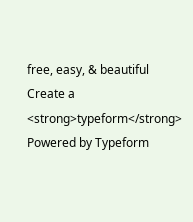free, easy, & beautiful
Create a <strong>typeform</strong>
Powered by Typeform